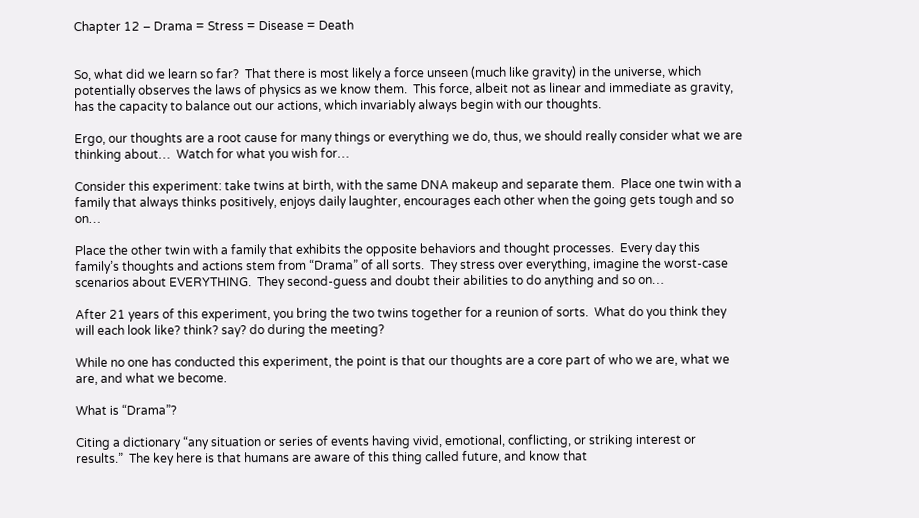Chapter 12 – Drama = Stress = Disease = Death


So, what did we learn so far?  That there is most likely a force unseen (much like gravity) in the universe, which potentially observes the laws of physics as we know them.  This force, albeit not as linear and immediate as gravity, has the capacity to balance out our actions, which invariably always begin with our thoughts.

Ergo, our thoughts are a root cause for many things or everything we do, thus, we should really consider what we are thinking about…  Watch for what you wish for…

Consider this experiment: take twins at birth, with the same DNA makeup and separate them.  Place one twin with a family that always thinks positively, enjoys daily laughter, encourages each other when the going gets tough and so on…

Place the other twin with a family that exhibits the opposite behaviors and thought processes.  Every day this family’s thoughts and actions stem from “Drama” of all sorts.  They stress over everything, imagine the worst-case scenarios about EVERYTHING.  They second-guess and doubt their abilities to do anything and so on…

After 21 years of this experiment, you bring the two twins together for a reunion of sorts.  What do you think they will each look like? think? say? do during the meeting?

While no one has conducted this experiment, the point is that our thoughts are a core part of who we are, what we are, and what we become.

What is “Drama”?

Citing a dictionary “any situation or series of events having vivid, emotional, conflicting, or striking interest or results.”  The key here is that humans are aware of this thing called future, and know that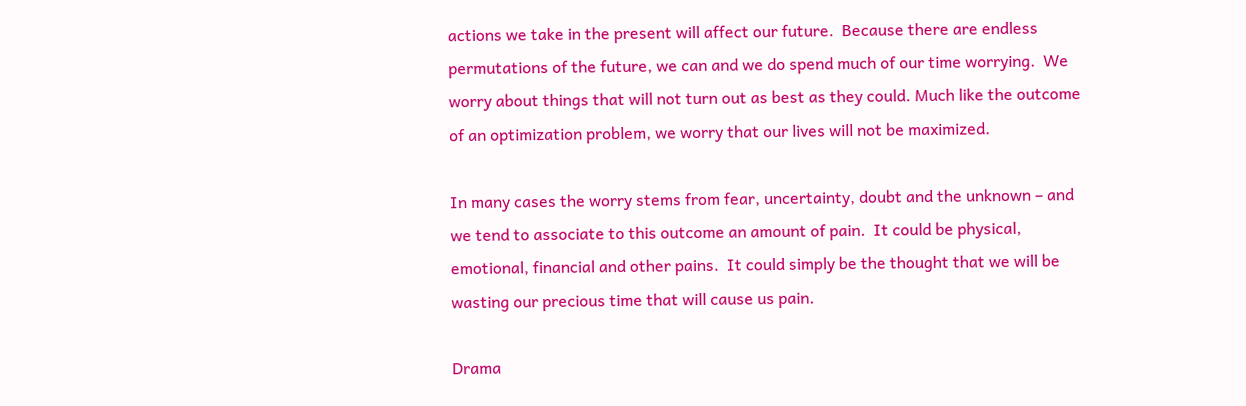actions we take in the present will affect our future.  Because there are endless permutations of the future, we can and we do spend much of our time worrying.  We worry about things that will not turn out as best as they could. Much like the outcome of an optimization problem, we worry that our lives will not be maximized.

In many cases the worry stems from fear, uncertainty, doubt and the unknown – and we tend to associate to this outcome an amount of pain.  It could be physical, emotional, financial and other pains.  It could simply be the thought that we will be wasting our precious time that will cause us pain.

Drama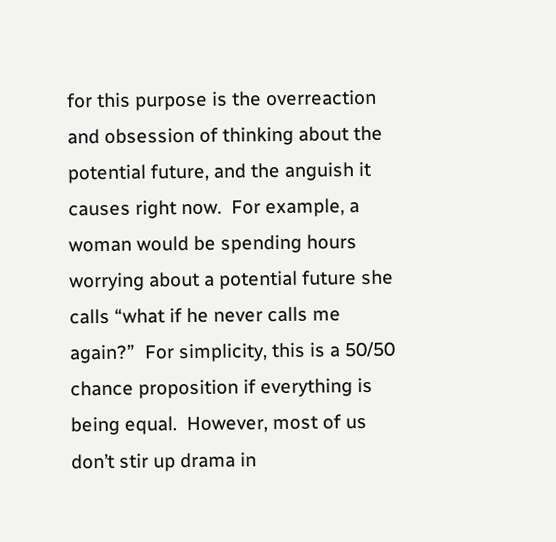for this purpose is the overreaction and obsession of thinking about the potential future, and the anguish it causes right now.  For example, a woman would be spending hours worrying about a potential future she calls “what if he never calls me again?”  For simplicity, this is a 50/50 chance proposition if everything is being equal.  However, most of us don’t stir up drama in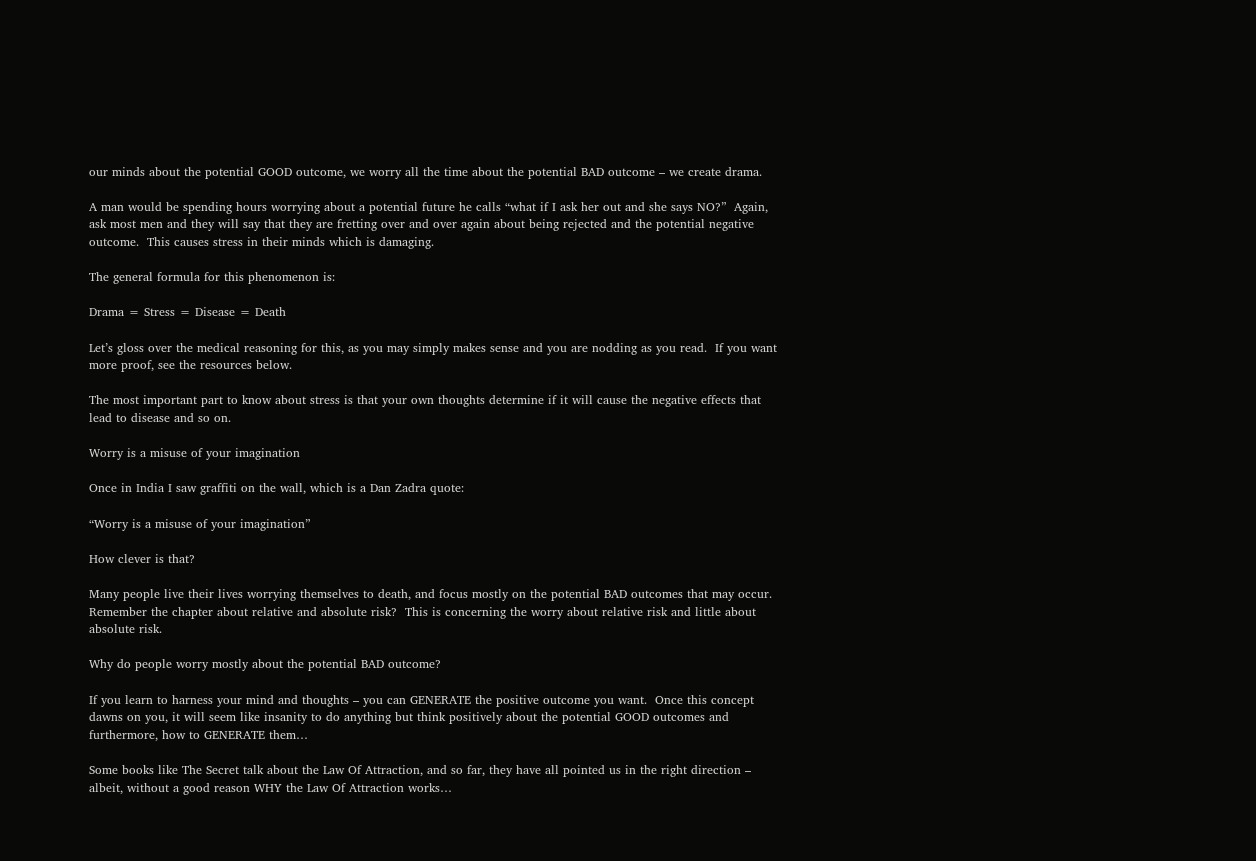our minds about the potential GOOD outcome, we worry all the time about the potential BAD outcome – we create drama.

A man would be spending hours worrying about a potential future he calls “what if I ask her out and she says NO?”  Again, ask most men and they will say that they are fretting over and over again about being rejected and the potential negative outcome.  This causes stress in their minds which is damaging.

The general formula for this phenomenon is:

Drama = Stress = Disease = Death

Let’s gloss over the medical reasoning for this, as you may simply makes sense and you are nodding as you read.  If you want more proof, see the resources below.

The most important part to know about stress is that your own thoughts determine if it will cause the negative effects that lead to disease and so on.

Worry is a misuse of your imagination

Once in India I saw graffiti on the wall, which is a Dan Zadra quote:

“Worry is a misuse of your imagination”

How clever is that?

Many people live their lives worrying themselves to death, and focus mostly on the potential BAD outcomes that may occur.  Remember the chapter about relative and absolute risk?  This is concerning the worry about relative risk and little about absolute risk.

Why do people worry mostly about the potential BAD outcome?

If you learn to harness your mind and thoughts – you can GENERATE the positive outcome you want.  Once this concept dawns on you, it will seem like insanity to do anything but think positively about the potential GOOD outcomes and furthermore, how to GENERATE them…

Some books like The Secret talk about the Law Of Attraction, and so far, they have all pointed us in the right direction – albeit, without a good reason WHY the Law Of Attraction works…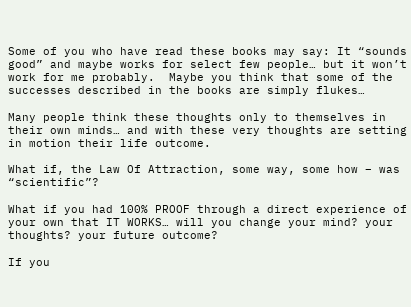Some of you who have read these books may say: It “sounds good” and maybe works for select few people… but it won’t work for me probably.  Maybe you think that some of the successes described in the books are simply flukes…

Many people think these thoughts only to themselves in their own minds… and with these very thoughts are setting in motion their life outcome.

What if, the Law Of Attraction, some way, some how – was “scientific”?

What if you had 100% PROOF through a direct experience of your own that IT WORKS… will you change your mind? your thoughts? your future outcome?

If you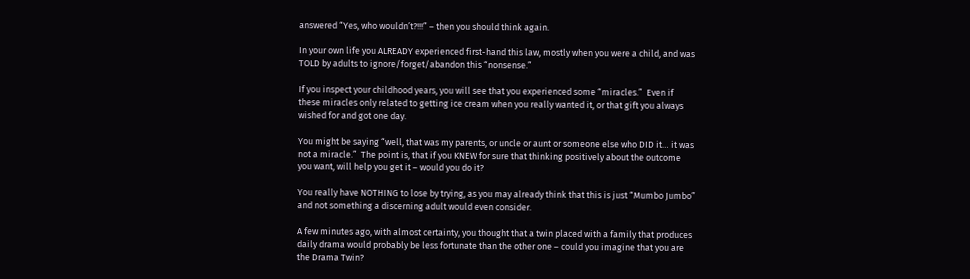answered “Yes, who wouldn’t?!!!” – then you should think again.

In your own life you ALREADY experienced first-hand this law, mostly when you were a child, and was TOLD by adults to ignore/forget/abandon this “nonsense.”

If you inspect your childhood years, you will see that you experienced some “miracles.”  Even if these miracles only related to getting ice cream when you really wanted it, or that gift you always wished for and got one day.

You might be saying “well, that was my parents, or uncle or aunt or someone else who DID it… it was not a miracle.”  The point is, that if you KNEW for sure that thinking positively about the outcome you want, will help you get it – would you do it?

You really have NOTHING to lose by trying, as you may already think that this is just “Mumbo Jumbo” and not something a discerning adult would even consider.

A few minutes ago, with almost certainty, you thought that a twin placed with a family that produces daily drama would probably be less fortunate than the other one – could you imagine that you are the Drama Twin?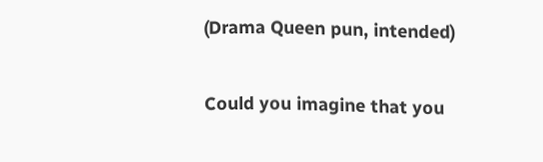(Drama Queen pun, intended)

Could you imagine that you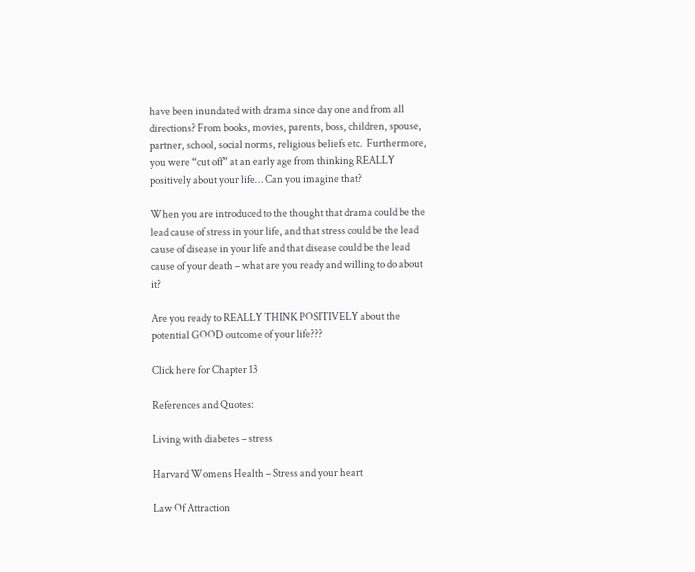have been inundated with drama since day one and from all directions? From books, movies, parents, boss, children, spouse, partner, school, social norms, religious beliefs etc.  Furthermore, you were “cut off” at an early age from thinking REALLY positively about your life… Can you imagine that?

When you are introduced to the thought that drama could be the lead cause of stress in your life, and that stress could be the lead cause of disease in your life and that disease could be the lead cause of your death – what are you ready and willing to do about it?

Are you ready to REALLY THINK POSITIVELY about the potential GOOD outcome of your life???

Click here for Chapter 13

References and Quotes:

Living with diabetes – stress

Harvard Womens Health – Stress and your heart

Law Of Attraction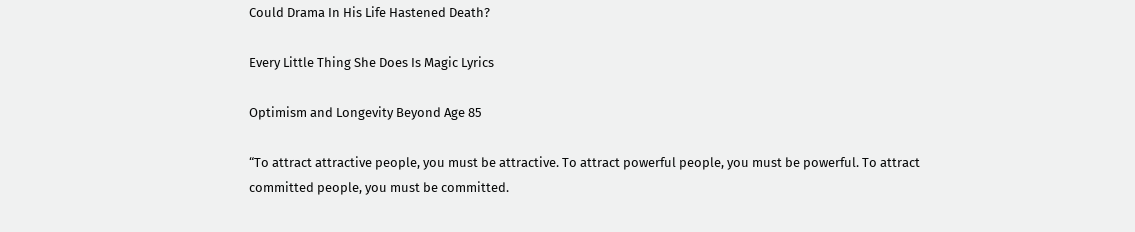Could Drama In His Life Hastened Death?

Every Little Thing She Does Is Magic Lyrics

Optimism and Longevity Beyond Age 85

“To attract attractive people, you must be attractive. To attract powerful people, you must be powerful. To attract committed people, you must be committed.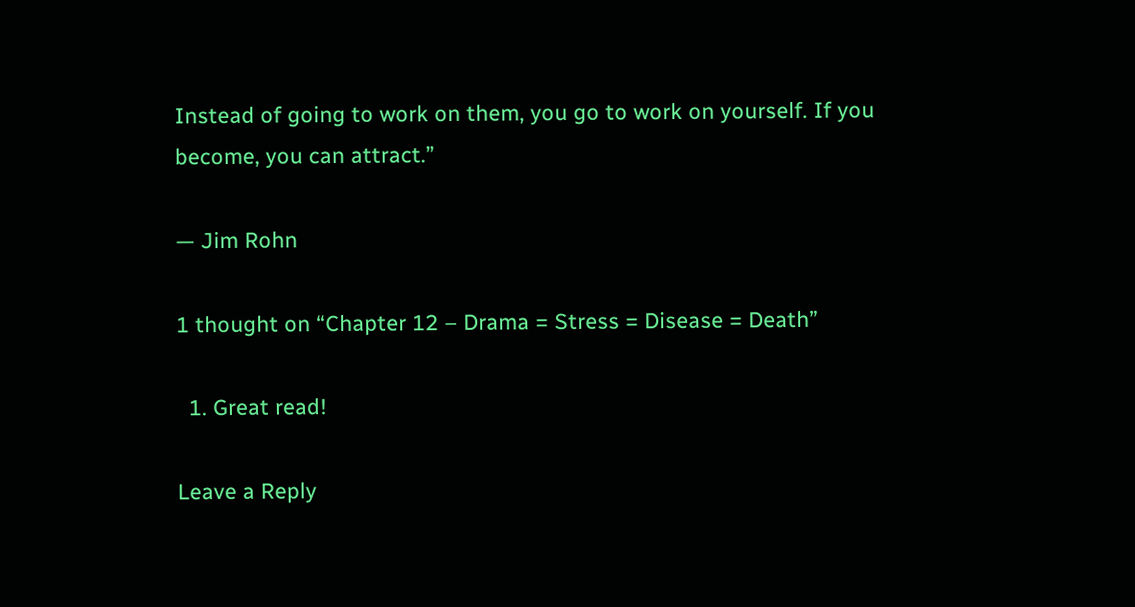Instead of going to work on them, you go to work on yourself. If you become, you can attract.”

— Jim Rohn

1 thought on “Chapter 12 – Drama = Stress = Disease = Death”

  1. Great read!

Leave a Reply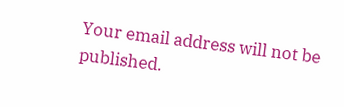Your email address will not be published.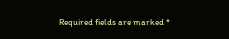Required fields are marked *